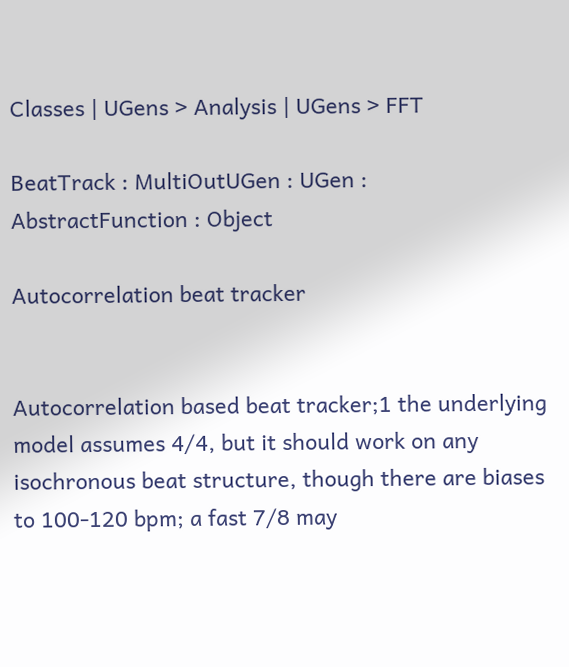Classes | UGens > Analysis | UGens > FFT

BeatTrack : MultiOutUGen : UGen : AbstractFunction : Object

Autocorrelation beat tracker


Autocorrelation based beat tracker;1 the underlying model assumes 4/4, but it should work on any isochronous beat structure, though there are biases to 100-120 bpm; a fast 7/8 may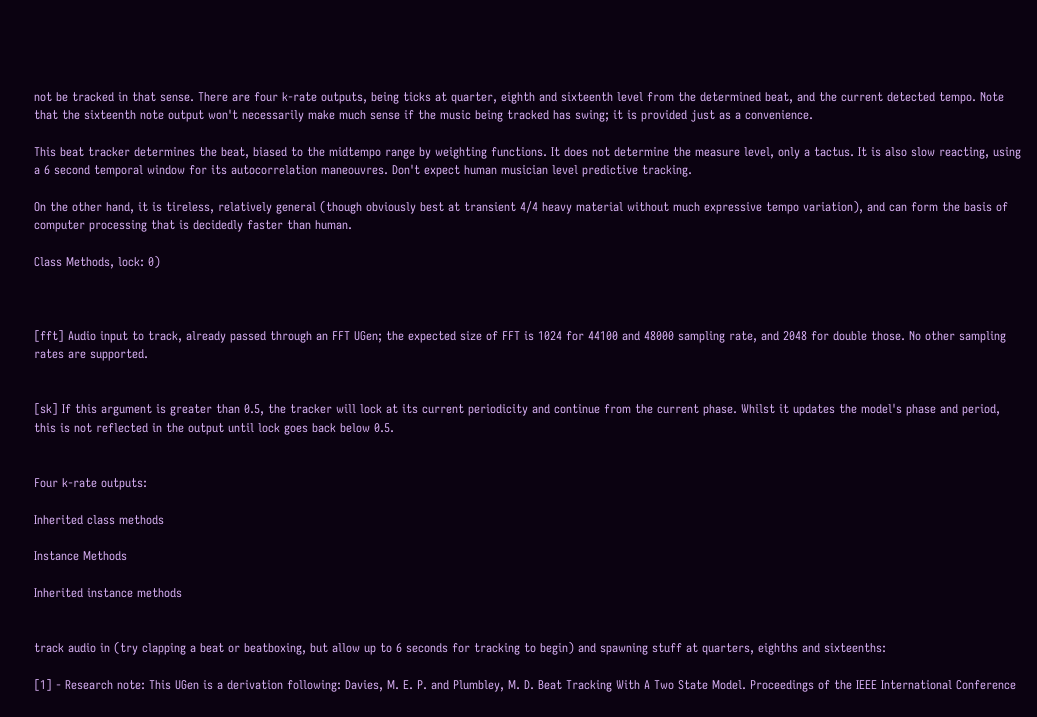not be tracked in that sense. There are four k-rate outputs, being ticks at quarter, eighth and sixteenth level from the determined beat, and the current detected tempo. Note that the sixteenth note output won't necessarily make much sense if the music being tracked has swing; it is provided just as a convenience.

This beat tracker determines the beat, biased to the midtempo range by weighting functions. It does not determine the measure level, only a tactus. It is also slow reacting, using a 6 second temporal window for its autocorrelation maneouvres. Don't expect human musician level predictive tracking.

On the other hand, it is tireless, relatively general (though obviously best at transient 4/4 heavy material without much expressive tempo variation), and can form the basis of computer processing that is decidedly faster than human.

Class Methods, lock: 0)



[fft] Audio input to track, already passed through an FFT UGen; the expected size of FFT is 1024 for 44100 and 48000 sampling rate, and 2048 for double those. No other sampling rates are supported.


[sk] If this argument is greater than 0.5, the tracker will lock at its current periodicity and continue from the current phase. Whilst it updates the model's phase and period, this is not reflected in the output until lock goes back below 0.5.


Four k-rate outputs:

Inherited class methods

Instance Methods

Inherited instance methods


track audio in (try clapping a beat or beatboxing, but allow up to 6 seconds for tracking to begin) and spawning stuff at quarters, eighths and sixteenths:

[1] - Research note: This UGen is a derivation following: Davies, M. E. P. and Plumbley, M. D. Beat Tracking With A Two State Model. Proceedings of the IEEE International Conference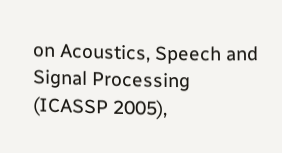on Acoustics, Speech and Signal Processing (ICASSP 2005),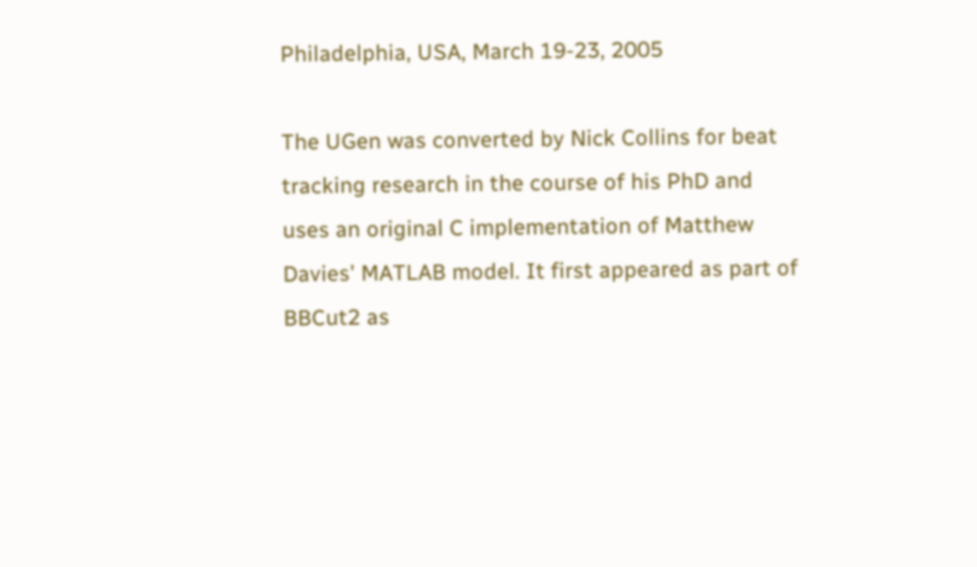Philadelphia, USA, March 19-23, 2005

The UGen was converted by Nick Collins for beat tracking research in the course of his PhD and uses an original C implementation of Matthew Davies' MATLAB model. It first appeared as part of BBCut2 as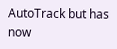AutoTrack but has now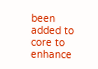been added to core to enhance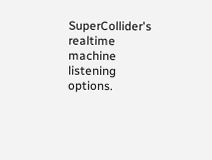SuperCollider's realtime machine listening options.